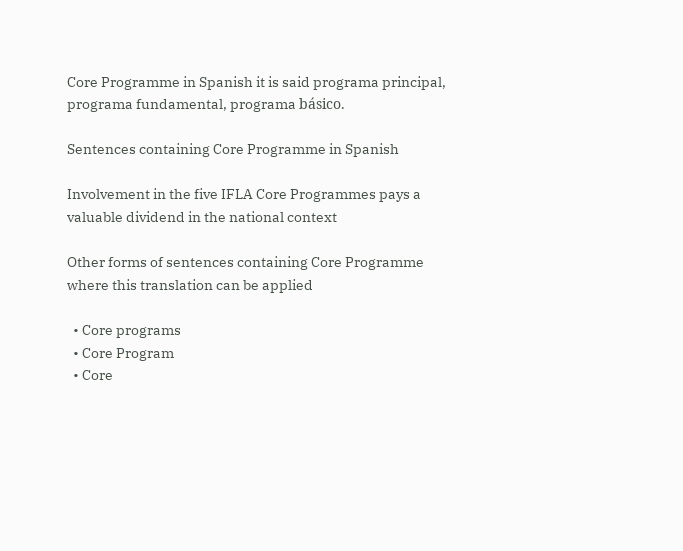Core Programme in Spanish it is said programa principal, programa fundamental, programa básico.

Sentences containing Core Programme in Spanish

Involvement in the five IFLA Core Programmes pays a valuable dividend in the national context

Other forms of sentences containing Core Programme where this translation can be applied

  • Core programs
  • Core Program
  • Core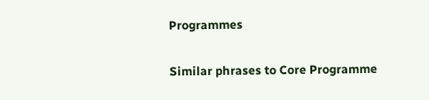Programmes

Similar phrases to Core Programme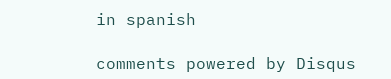in spanish

comments powered by Disqus